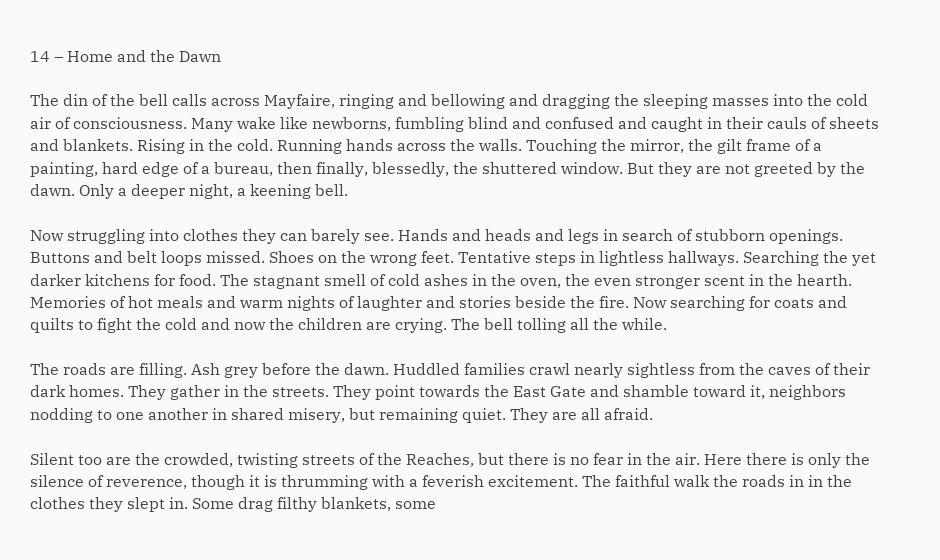14 – Home and the Dawn

The din of the bell calls across Mayfaire, ringing and bellowing and dragging the sleeping masses into the cold air of consciousness. Many wake like newborns, fumbling blind and confused and caught in their cauls of sheets and blankets. Rising in the cold. Running hands across the walls. Touching the mirror, the gilt frame of a painting, hard edge of a bureau, then finally, blessedly, the shuttered window. But they are not greeted by the dawn. Only a deeper night, a keening bell.

Now struggling into clothes they can barely see. Hands and heads and legs in search of stubborn openings. Buttons and belt loops missed. Shoes on the wrong feet. Tentative steps in lightless hallways. Searching the yet darker kitchens for food. The stagnant smell of cold ashes in the oven, the even stronger scent in the hearth. Memories of hot meals and warm nights of laughter and stories beside the fire. Now searching for coats and quilts to fight the cold and now the children are crying. The bell tolling all the while.

The roads are filling. Ash grey before the dawn. Huddled families crawl nearly sightless from the caves of their dark homes. They gather in the streets. They point towards the East Gate and shamble toward it, neighbors nodding to one another in shared misery, but remaining quiet. They are all afraid.

Silent too are the crowded, twisting streets of the Reaches, but there is no fear in the air. Here there is only the silence of reverence, though it is thrumming with a feverish excitement. The faithful walk the roads in in the clothes they slept in. Some drag filthy blankets, some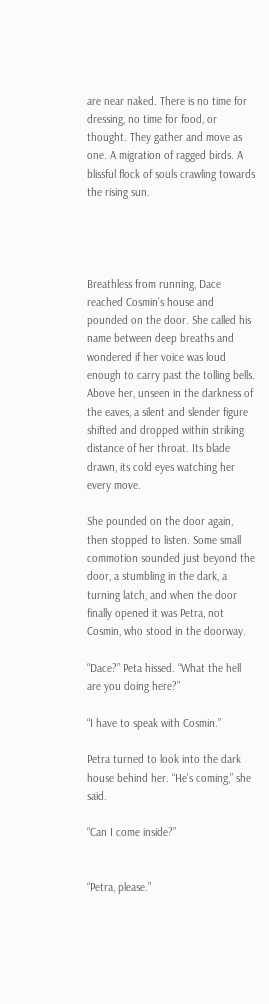are near naked. There is no time for dressing, no time for food, or thought. They gather and move as one. A migration of ragged birds. A blissful flock of souls crawling towards the rising sun.




Breathless from running, Dace reached Cosmin’s house and pounded on the door. She called his name between deep breaths and wondered if her voice was loud enough to carry past the tolling bells. Above her, unseen in the darkness of the eaves, a silent and slender figure shifted and dropped within striking distance of her throat. Its blade drawn, its cold eyes watching her every move.

She pounded on the door again, then stopped to listen. Some small commotion sounded just beyond the door, a stumbling in the dark, a turning latch, and when the door finally opened it was Petra, not Cosmin, who stood in the doorway.

“Dace?” Peta hissed. “What the hell are you doing here?”

“I have to speak with Cosmin.”

Petra turned to look into the dark house behind her. “He’s coming,” she said.

“Can I come inside?”


“Petra, please.”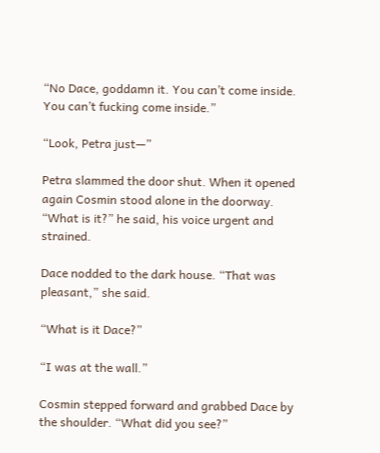“No Dace, goddamn it. You can’t come inside. You can’t fucking come inside.”

“Look, Petra just—”

Petra slammed the door shut. When it opened again Cosmin stood alone in the doorway. “What is it?” he said, his voice urgent and strained.

Dace nodded to the dark house. “That was pleasant,” she said.

“What is it Dace?”

“I was at the wall.”

Cosmin stepped forward and grabbed Dace by the shoulder. “What did you see?”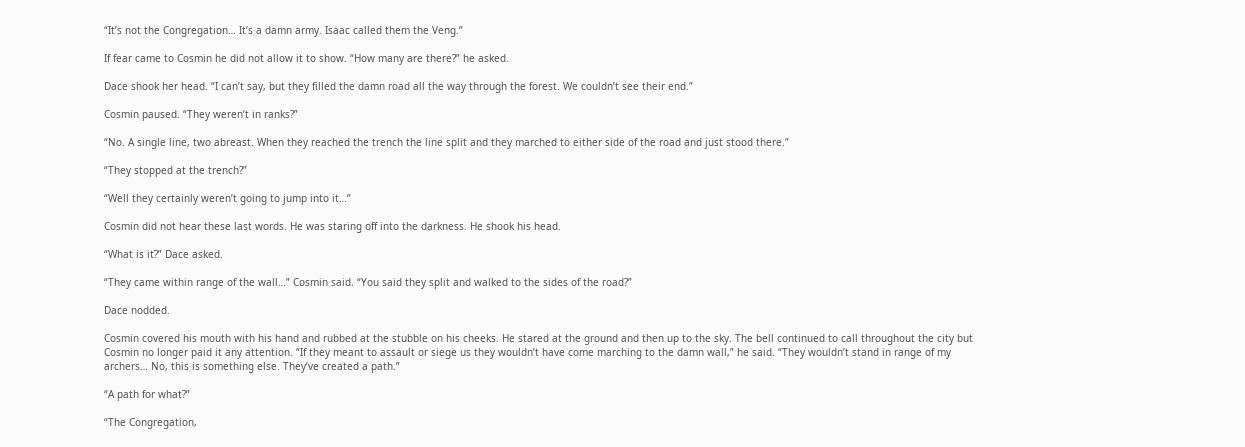“It’s not the Congregation… It’s a damn army. Isaac called them the Veng.”

If fear came to Cosmin he did not allow it to show. “How many are there?” he asked.

Dace shook her head. “I can’t say, but they filled the damn road all the way through the forest. We couldn’t see their end.”

Cosmin paused. “They weren’t in ranks?”

“No. A single line, two abreast. When they reached the trench the line split and they marched to either side of the road and just stood there.”

“They stopped at the trench?”

“Well they certainly weren’t going to jump into it…”

Cosmin did not hear these last words. He was staring off into the darkness. He shook his head.

“What is it?” Dace asked.

“They came within range of the wall…” Cosmin said. “You said they split and walked to the sides of the road?”

Dace nodded.

Cosmin covered his mouth with his hand and rubbed at the stubble on his cheeks. He stared at the ground and then up to the sky. The bell continued to call throughout the city but Cosmin no longer paid it any attention. “If they meant to assault or siege us they wouldn’t have come marching to the damn wall,” he said. “They wouldn’t stand in range of my archers… No, this is something else. They’ve created a path.”

“A path for what?”

“The Congregation,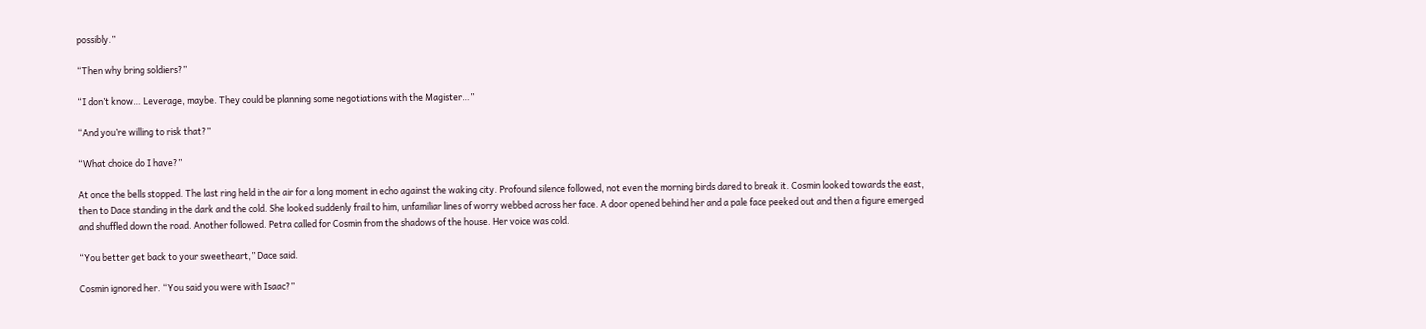possibly.”

“Then why bring soldiers?”

“I don’t know… Leverage, maybe. They could be planning some negotiations with the Magister…”

“And you’re willing to risk that?”

“What choice do I have?”

At once the bells stopped. The last ring held in the air for a long moment in echo against the waking city. Profound silence followed, not even the morning birds dared to break it. Cosmin looked towards the east, then to Dace standing in the dark and the cold. She looked suddenly frail to him, unfamiliar lines of worry webbed across her face. A door opened behind her and a pale face peeked out and then a figure emerged and shuffled down the road. Another followed. Petra called for Cosmin from the shadows of the house. Her voice was cold.

“You better get back to your sweetheart,” Dace said.

Cosmin ignored her. “You said you were with Isaac?”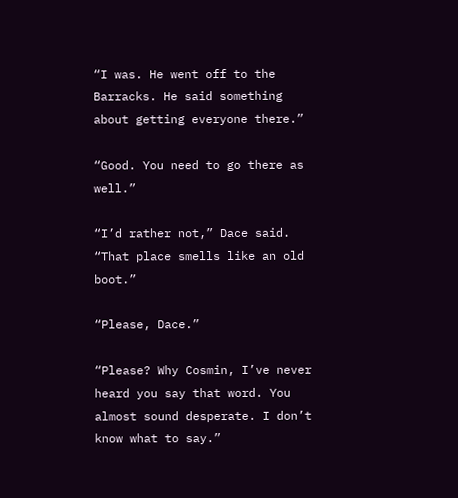“I was. He went off to the Barracks. He said something about getting everyone there.”

“Good. You need to go there as well.”

“I’d rather not,” Dace said. “That place smells like an old boot.”

“Please, Dace.”

“Please? Why Cosmin, I’ve never heard you say that word. You almost sound desperate. I don’t know what to say.”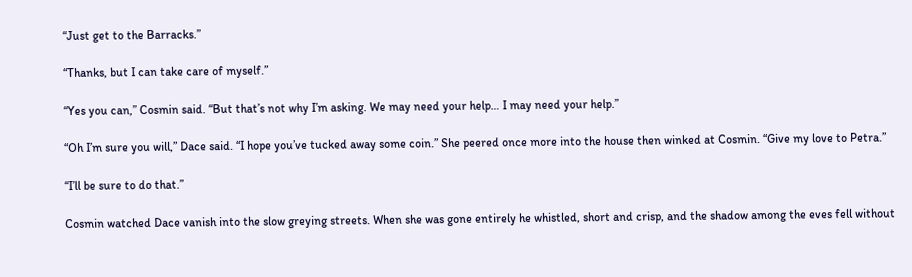“Just get to the Barracks.”

“Thanks, but I can take care of myself.”

“Yes you can,” Cosmin said. “But that’s not why I’m asking. We may need your help… I may need your help.”

“Oh I’m sure you will,” Dace said. “I hope you’ve tucked away some coin.” She peered once more into the house then winked at Cosmin. “Give my love to Petra.”

“I’ll be sure to do that.”

Cosmin watched Dace vanish into the slow greying streets. When she was gone entirely he whistled, short and crisp, and the shadow among the eves fell without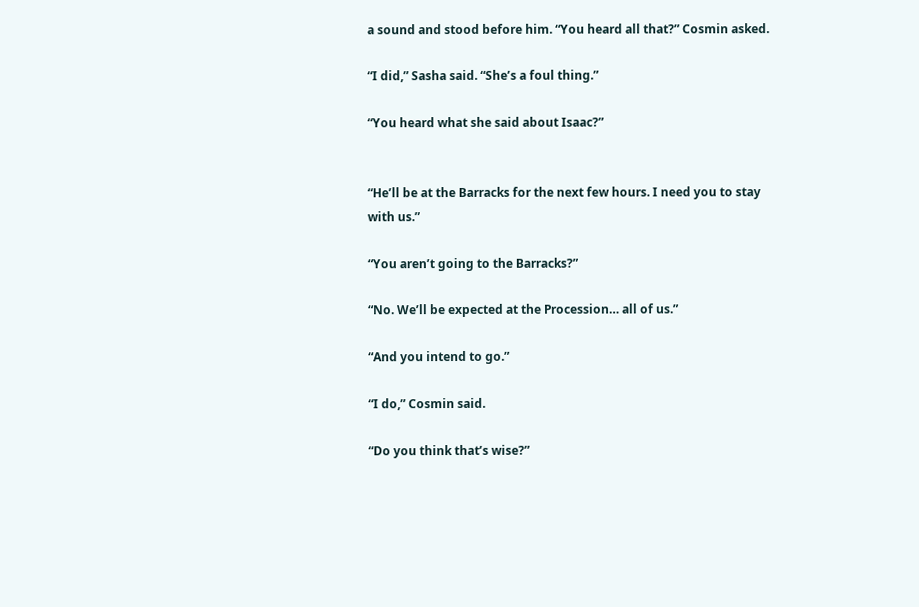a sound and stood before him. “You heard all that?” Cosmin asked.

“I did,” Sasha said. “She’s a foul thing.”

“You heard what she said about Isaac?”


“He’ll be at the Barracks for the next few hours. I need you to stay with us.”

“You aren’t going to the Barracks?”

“No. We’ll be expected at the Procession… all of us.”

“And you intend to go.”

“I do,” Cosmin said.

“Do you think that’s wise?”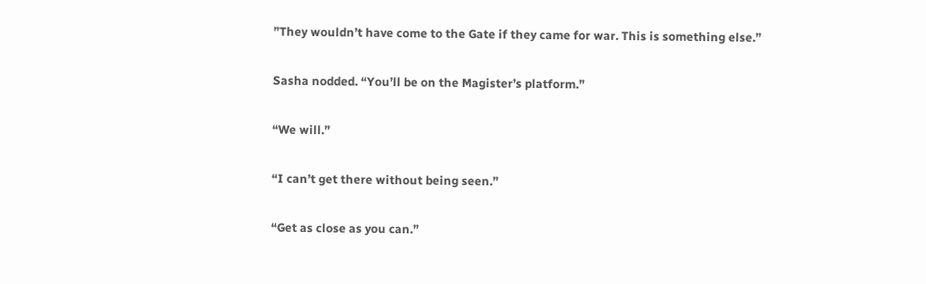”They wouldn’t have come to the Gate if they came for war. This is something else.”

Sasha nodded. “You’ll be on the Magister’s platform.”

“We will.”

“I can’t get there without being seen.”

“Get as close as you can.”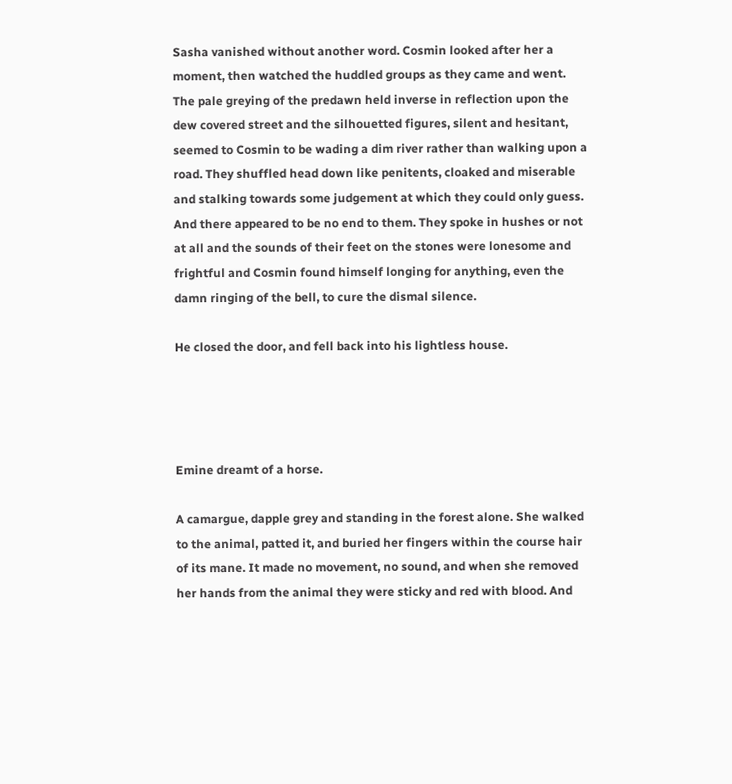Sasha vanished without another word. Cosmin looked after her a moment, then watched the huddled groups as they came and went. The pale greying of the predawn held inverse in reflection upon the dew covered street and the silhouetted figures, silent and hesitant, seemed to Cosmin to be wading a dim river rather than walking upon a road. They shuffled head down like penitents, cloaked and miserable and stalking towards some judgement at which they could only guess. And there appeared to be no end to them. They spoke in hushes or not at all and the sounds of their feet on the stones were lonesome and frightful and Cosmin found himself longing for anything, even the damn ringing of the bell, to cure the dismal silence.

He closed the door, and fell back into his lightless house.




Emine dreamt of a horse.

A camargue, dapple grey and standing in the forest alone. She walked to the animal, patted it, and buried her fingers within the course hair of its mane. It made no movement, no sound, and when she removed her hands from the animal they were sticky and red with blood. And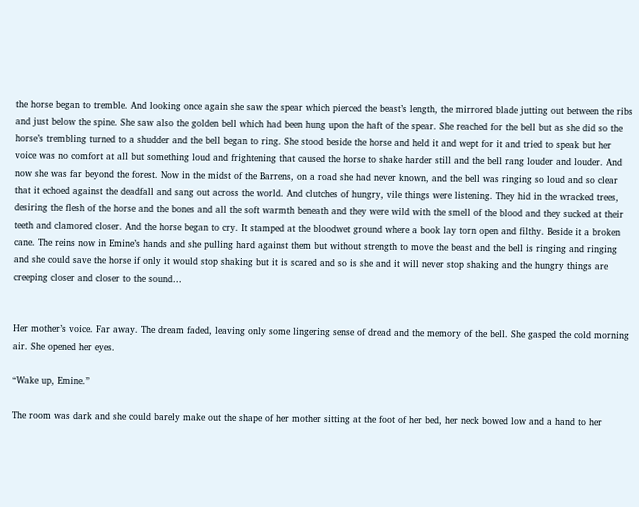the horse began to tremble. And looking once again she saw the spear which pierced the beast’s length, the mirrored blade jutting out between the ribs and just below the spine. She saw also the golden bell which had been hung upon the haft of the spear. She reached for the bell but as she did so the horse’s trembling turned to a shudder and the bell began to ring. She stood beside the horse and held it and wept for it and tried to speak but her voice was no comfort at all but something loud and frightening that caused the horse to shake harder still and the bell rang louder and louder. And now she was far beyond the forest. Now in the midst of the Barrens, on a road she had never known, and the bell was ringing so loud and so clear that it echoed against the deadfall and sang out across the world. And clutches of hungry, vile things were listening. They hid in the wracked trees, desiring the flesh of the horse and the bones and all the soft warmth beneath and they were wild with the smell of the blood and they sucked at their teeth and clamored closer. And the horse began to cry. It stamped at the bloodwet ground where a book lay torn open and filthy. Beside it a broken cane. The reins now in Emine’s hands and she pulling hard against them but without strength to move the beast and the bell is ringing and ringing and she could save the horse if only it would stop shaking but it is scared and so is she and it will never stop shaking and the hungry things are creeping closer and closer to the sound…


Her mother’s voice. Far away. The dream faded, leaving only some lingering sense of dread and the memory of the bell. She gasped the cold morning air. She opened her eyes.

“Wake up, Emine.”

The room was dark and she could barely make out the shape of her mother sitting at the foot of her bed, her neck bowed low and a hand to her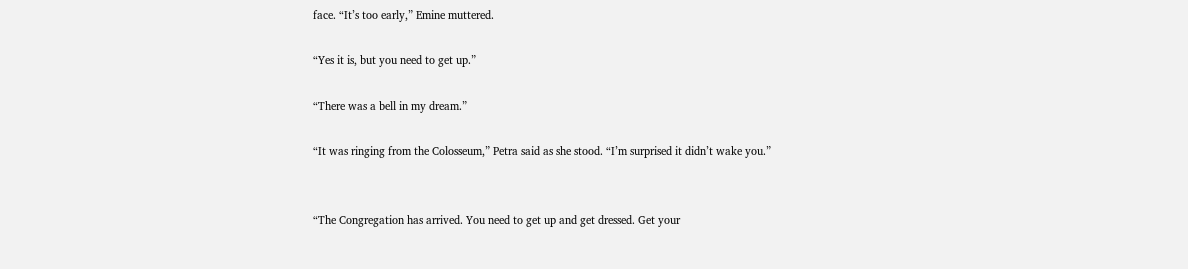face. “It’s too early,” Emine muttered.

“Yes it is, but you need to get up.”

“There was a bell in my dream.”

“It was ringing from the Colosseum,” Petra said as she stood. “I’m surprised it didn’t wake you.”


“The Congregation has arrived. You need to get up and get dressed. Get your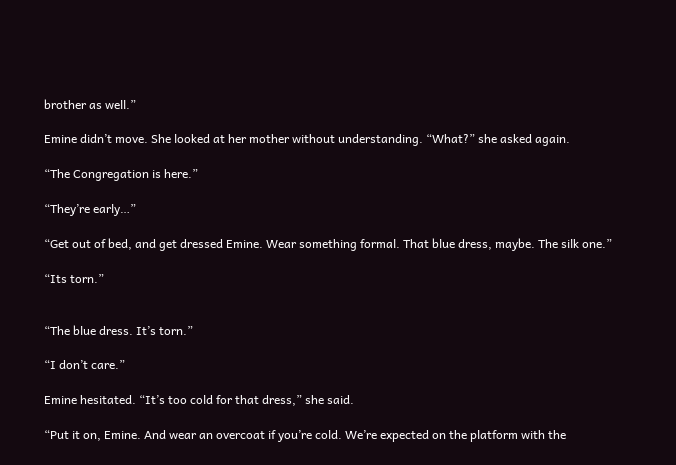brother as well.”

Emine didn’t move. She looked at her mother without understanding. “What?” she asked again.

“The Congregation is here.”

“They’re early…”

“Get out of bed, and get dressed Emine. Wear something formal. That blue dress, maybe. The silk one.”

“Its torn.”


“The blue dress. It’s torn.”

“I don’t care.”

Emine hesitated. “It’s too cold for that dress,” she said.

“Put it on, Emine. And wear an overcoat if you’re cold. We’re expected on the platform with the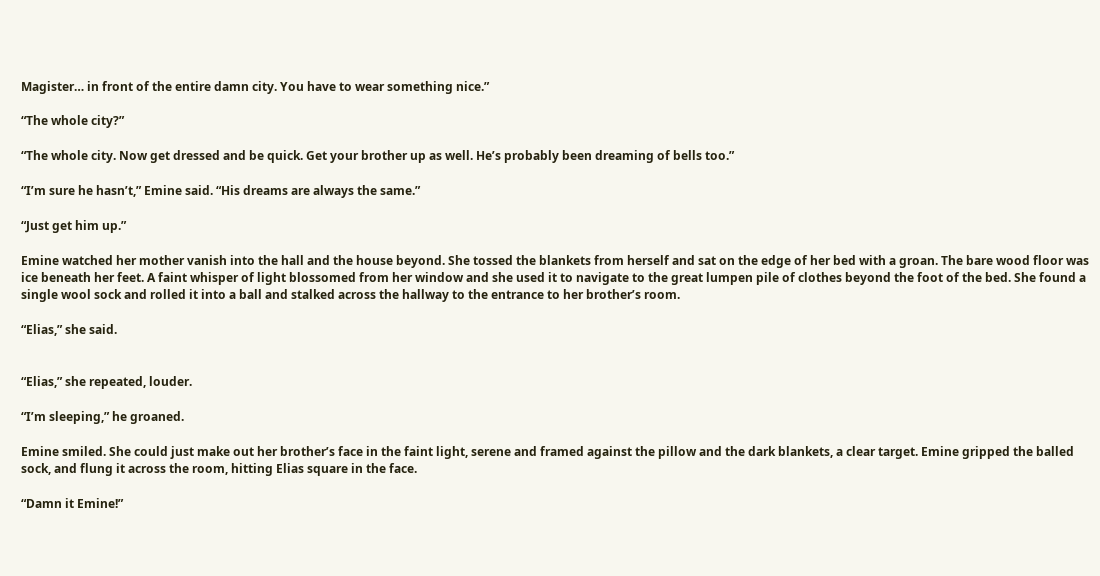Magister… in front of the entire damn city. You have to wear something nice.”

“The whole city?”

“The whole city. Now get dressed and be quick. Get your brother up as well. He’s probably been dreaming of bells too.”

“I’m sure he hasn’t,” Emine said. “His dreams are always the same.”

“Just get him up.”

Emine watched her mother vanish into the hall and the house beyond. She tossed the blankets from herself and sat on the edge of her bed with a groan. The bare wood floor was ice beneath her feet. A faint whisper of light blossomed from her window and she used it to navigate to the great lumpen pile of clothes beyond the foot of the bed. She found a single wool sock and rolled it into a ball and stalked across the hallway to the entrance to her brother’s room.

“Elias,” she said.


“Elias,” she repeated, louder.

“I’m sleeping,” he groaned.

Emine smiled. She could just make out her brother’s face in the faint light, serene and framed against the pillow and the dark blankets, a clear target. Emine gripped the balled sock, and flung it across the room, hitting Elias square in the face.

“Damn it Emine!”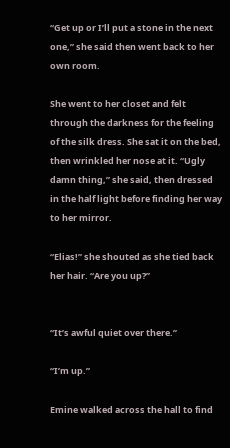“Get up or I’ll put a stone in the next one,” she said then went back to her own room.

She went to her closet and felt through the darkness for the feeling of the silk dress. She sat it on the bed, then wrinkled her nose at it. “Ugly damn thing,” she said, then dressed in the half light before finding her way to her mirror.

“Elias!” she shouted as she tied back her hair. “Are you up?”


“It’s awful quiet over there.”

“I’m up.”

Emine walked across the hall to find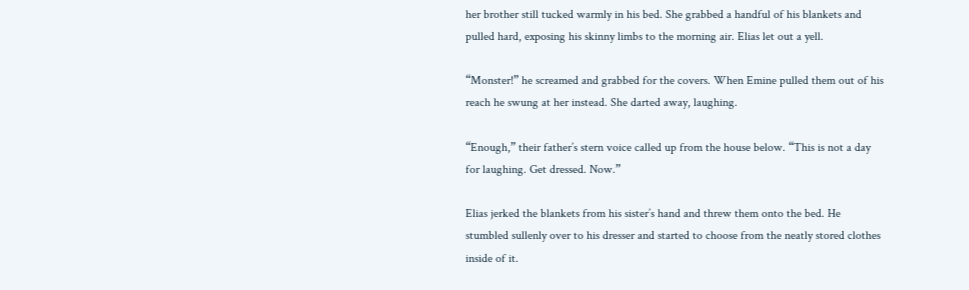her brother still tucked warmly in his bed. She grabbed a handful of his blankets and pulled hard, exposing his skinny limbs to the morning air. Elias let out a yell.

“Monster!” he screamed and grabbed for the covers. When Emine pulled them out of his reach he swung at her instead. She darted away, laughing.

“Enough,” their father’s stern voice called up from the house below. “This is not a day for laughing. Get dressed. Now.”

Elias jerked the blankets from his sister’s hand and threw them onto the bed. He stumbled sullenly over to his dresser and started to choose from the neatly stored clothes inside of it.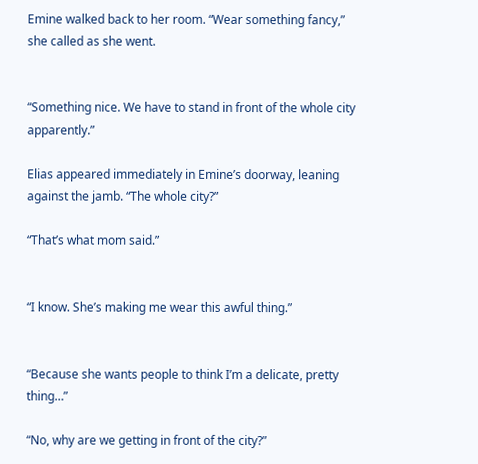Emine walked back to her room. “Wear something fancy,” she called as she went.


“Something nice. We have to stand in front of the whole city apparently.”

Elias appeared immediately in Emine’s doorway, leaning against the jamb. “The whole city?”

“That’s what mom said.”


“I know. She’s making me wear this awful thing.”


“Because she wants people to think I’m a delicate, pretty thing…”

“No, why are we getting in front of the city?”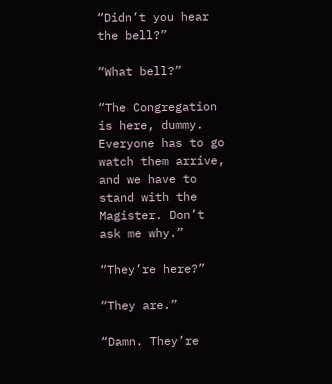“Didn’t you hear the bell?”

“What bell?”

“The Congregation is here, dummy. Everyone has to go watch them arrive, and we have to stand with the Magister. Don’t ask me why.”

“They’re here?”

“They are.”

“Damn. They’re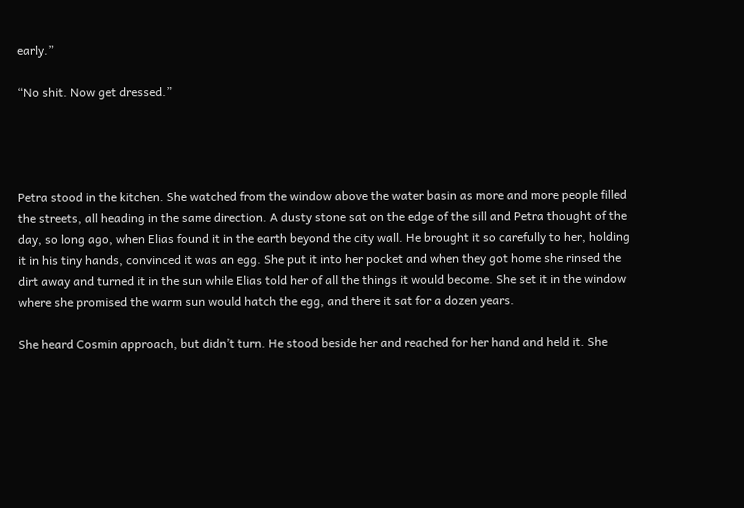early.”

“No shit. Now get dressed.”




Petra stood in the kitchen. She watched from the window above the water basin as more and more people filled the streets, all heading in the same direction. A dusty stone sat on the edge of the sill and Petra thought of the day, so long ago, when Elias found it in the earth beyond the city wall. He brought it so carefully to her, holding it in his tiny hands, convinced it was an egg. She put it into her pocket and when they got home she rinsed the dirt away and turned it in the sun while Elias told her of all the things it would become. She set it in the window where she promised the warm sun would hatch the egg, and there it sat for a dozen years.

She heard Cosmin approach, but didn’t turn. He stood beside her and reached for her hand and held it. She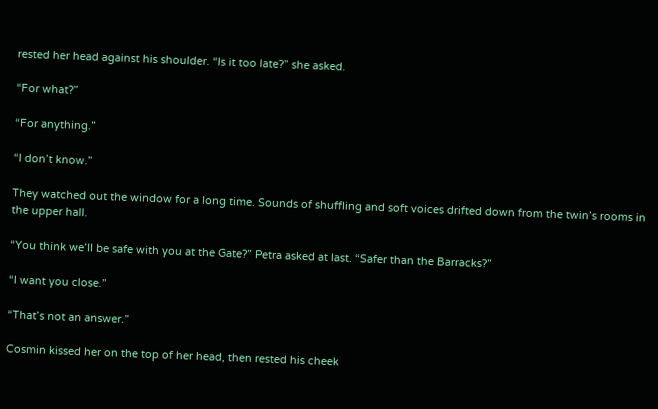rested her head against his shoulder. “Is it too late?” she asked.

“For what?”

“For anything.”

“I don’t know.”

They watched out the window for a long time. Sounds of shuffling and soft voices drifted down from the twin’s rooms in the upper hall.

“You think we’ll be safe with you at the Gate?” Petra asked at last. “Safer than the Barracks?”

“I want you close.”

“That’s not an answer.”

Cosmin kissed her on the top of her head, then rested his cheek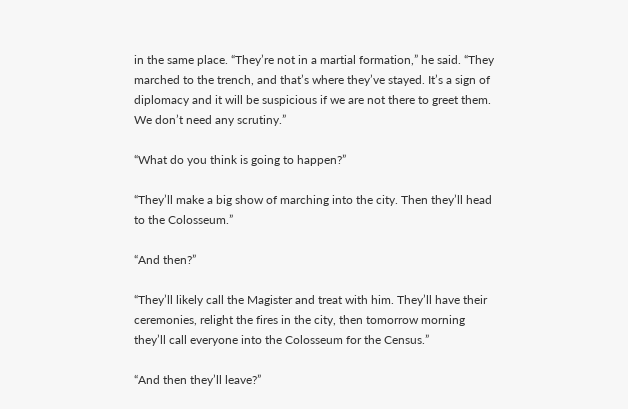in the same place. “They’re not in a martial formation,” he said. “They marched to the trench, and that’s where they’ve stayed. It’s a sign of diplomacy and it will be suspicious if we are not there to greet them. We don’t need any scrutiny.”

“What do you think is going to happen?”

“They’ll make a big show of marching into the city. Then they’ll head to the Colosseum.”

“And then?”

“They’ll likely call the Magister and treat with him. They’ll have their ceremonies, relight the fires in the city, then tomorrow morning they’ll call everyone into the Colosseum for the Census.”

“And then they’ll leave?”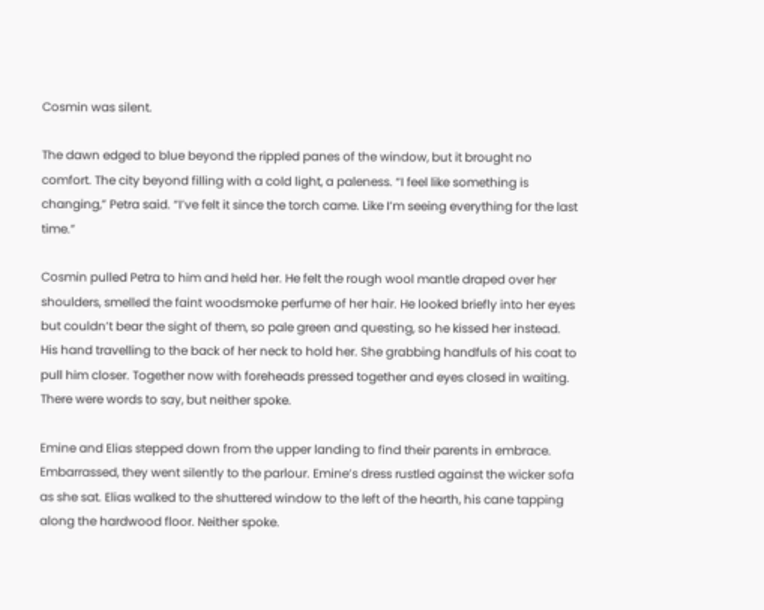Cosmin was silent.

The dawn edged to blue beyond the rippled panes of the window, but it brought no comfort. The city beyond filling with a cold light, a paleness. “I feel like something is changing,” Petra said. “I’ve felt it since the torch came. Like I’m seeing everything for the last time.”

Cosmin pulled Petra to him and held her. He felt the rough wool mantle draped over her shoulders, smelled the faint woodsmoke perfume of her hair. He looked briefly into her eyes but couldn’t bear the sight of them, so pale green and questing, so he kissed her instead. His hand travelling to the back of her neck to hold her. She grabbing handfuls of his coat to pull him closer. Together now with foreheads pressed together and eyes closed in waiting. There were words to say, but neither spoke.

Emine and Elias stepped down from the upper landing to find their parents in embrace. Embarrassed, they went silently to the parlour. Emine’s dress rustled against the wicker sofa as she sat. Elias walked to the shuttered window to the left of the hearth, his cane tapping along the hardwood floor. Neither spoke.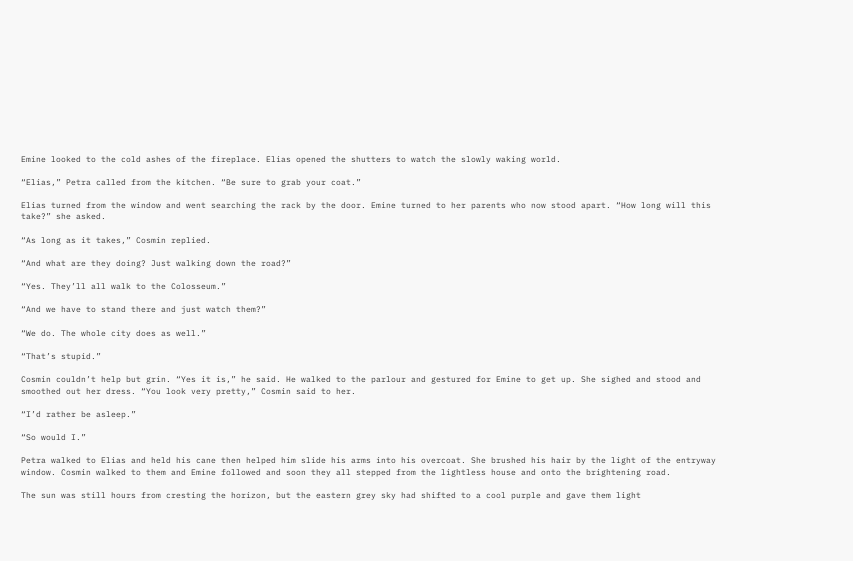Emine looked to the cold ashes of the fireplace. Elias opened the shutters to watch the slowly waking world.

“Elias,” Petra called from the kitchen. “Be sure to grab your coat.”

Elias turned from the window and went searching the rack by the door. Emine turned to her parents who now stood apart. “How long will this take?” she asked.

“As long as it takes,” Cosmin replied.

“And what are they doing? Just walking down the road?”

“Yes. They’ll all walk to the Colosseum.”

“And we have to stand there and just watch them?”

“We do. The whole city does as well.”

“That’s stupid.”

Cosmin couldn’t help but grin. “Yes it is,” he said. He walked to the parlour and gestured for Emine to get up. She sighed and stood and smoothed out her dress. “You look very pretty,” Cosmin said to her.

“I’d rather be asleep.”

“So would I.”

Petra walked to Elias and held his cane then helped him slide his arms into his overcoat. She brushed his hair by the light of the entryway window. Cosmin walked to them and Emine followed and soon they all stepped from the lightless house and onto the brightening road.

The sun was still hours from cresting the horizon, but the eastern grey sky had shifted to a cool purple and gave them light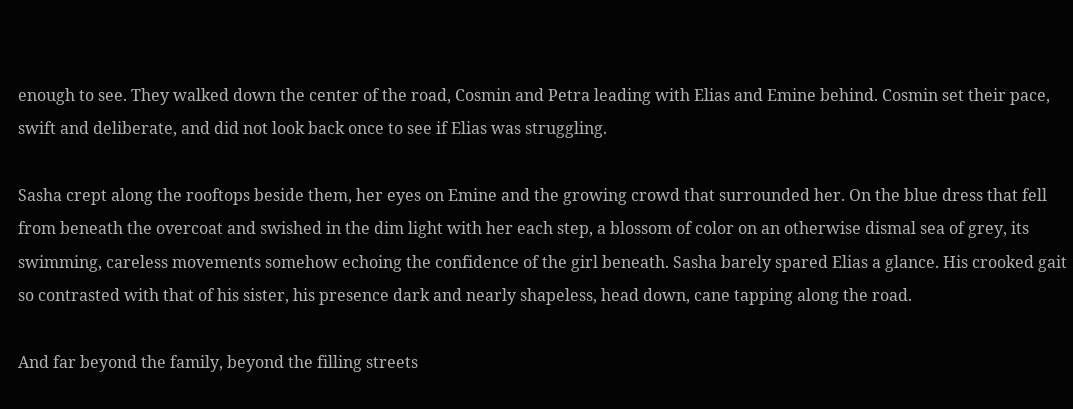enough to see. They walked down the center of the road, Cosmin and Petra leading with Elias and Emine behind. Cosmin set their pace, swift and deliberate, and did not look back once to see if Elias was struggling.

Sasha crept along the rooftops beside them, her eyes on Emine and the growing crowd that surrounded her. On the blue dress that fell from beneath the overcoat and swished in the dim light with her each step, a blossom of color on an otherwise dismal sea of grey, its swimming, careless movements somehow echoing the confidence of the girl beneath. Sasha barely spared Elias a glance. His crooked gait so contrasted with that of his sister, his presence dark and nearly shapeless, head down, cane tapping along the road.

And far beyond the family, beyond the filling streets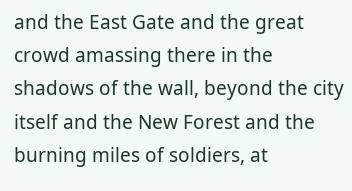and the East Gate and the great crowd amassing there in the shadows of the wall, beyond the city itself and the New Forest and the burning miles of soldiers, at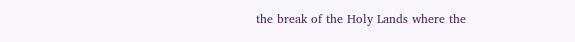the break of the Holy Lands where the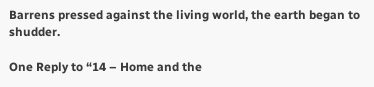Barrens pressed against the living world, the earth began to shudder.

One Reply to “14 – Home and the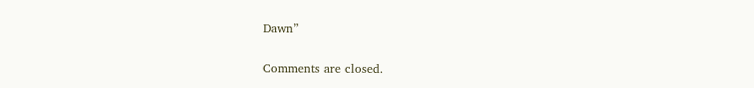Dawn”

Comments are closed.